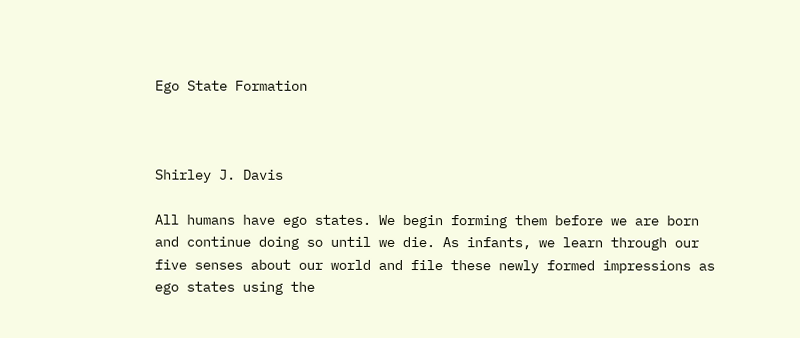Ego State Formation



Shirley J. Davis

All humans have ego states. We begin forming them before we are born and continue doing so until we die. As infants, we learn through our five senses about our world and file these newly formed impressions as ego states using the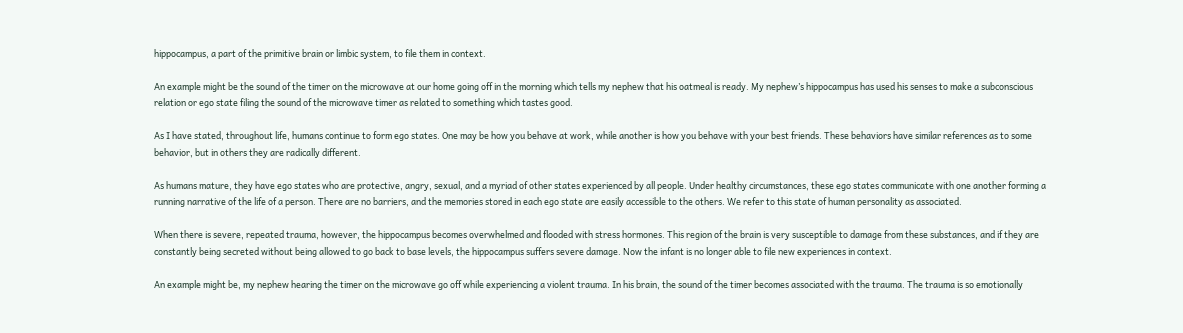hippocampus, a part of the primitive brain or limbic system, to file them in context.

An example might be the sound of the timer on the microwave at our home going off in the morning which tells my nephew that his oatmeal is ready. My nephew’s hippocampus has used his senses to make a subconscious relation or ego state filing the sound of the microwave timer as related to something which tastes good.

As I have stated, throughout life, humans continue to form ego states. One may be how you behave at work, while another is how you behave with your best friends. These behaviors have similar references as to some behavior, but in others they are radically different.

As humans mature, they have ego states who are protective, angry, sexual, and a myriad of other states experienced by all people. Under healthy circumstances, these ego states communicate with one another forming a running narrative of the life of a person. There are no barriers, and the memories stored in each ego state are easily accessible to the others. We refer to this state of human personality as associated.

When there is severe, repeated trauma, however, the hippocampus becomes overwhelmed and flooded with stress hormones. This region of the brain is very susceptible to damage from these substances, and if they are constantly being secreted without being allowed to go back to base levels, the hippocampus suffers severe damage. Now the infant is no longer able to file new experiences in context.

An example might be, my nephew hearing the timer on the microwave go off while experiencing a violent trauma. In his brain, the sound of the timer becomes associated with the trauma. The trauma is so emotionally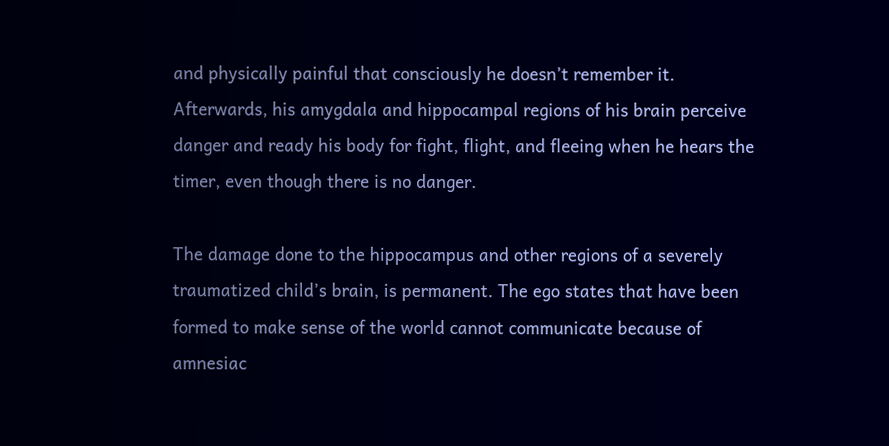and physically painful that consciously he doesn’t remember it. Afterwards, his amygdala and hippocampal regions of his brain perceive danger and ready his body for fight, flight, and fleeing when he hears the timer, even though there is no danger.

The damage done to the hippocampus and other regions of a severely traumatized child’s brain, is permanent. The ego states that have been formed to make sense of the world cannot communicate because of amnesiac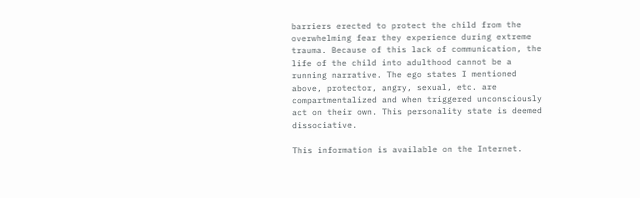barriers erected to protect the child from the overwhelming fear they experience during extreme trauma. Because of this lack of communication, the life of the child into adulthood cannot be a running narrative. The ego states I mentioned above, protector, angry, sexual, etc. are compartmentalized and when triggered unconsciously act on their own. This personality state is deemed dissociative.

This information is available on the Internet.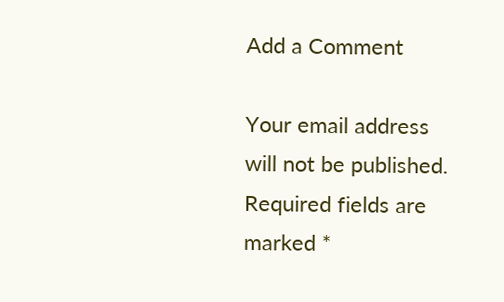Add a Comment

Your email address will not be published. Required fields are marked *